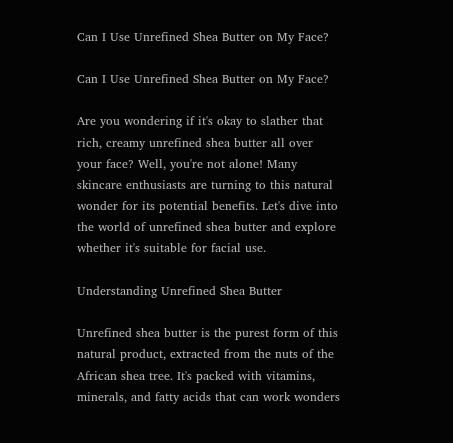Can I Use Unrefined Shea Butter on My Face?

Can I Use Unrefined Shea Butter on My Face?

Are you wondering if it's okay to slather that rich, creamy unrefined shea butter all over your face? Well, you're not alone! Many skincare enthusiasts are turning to this natural wonder for its potential benefits. Let's dive into the world of unrefined shea butter and explore whether it's suitable for facial use.

Understanding Unrefined Shea Butter

Unrefined shea butter is the purest form of this natural product, extracted from the nuts of the African shea tree. It's packed with vitamins, minerals, and fatty acids that can work wonders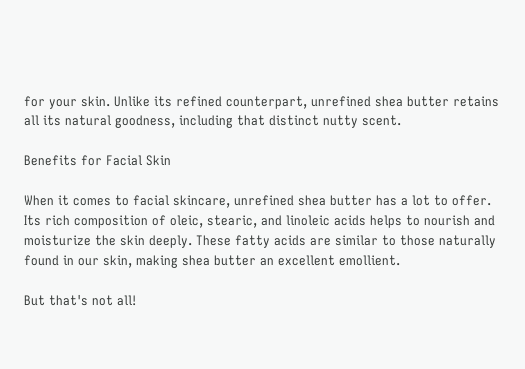for your skin. Unlike its refined counterpart, unrefined shea butter retains all its natural goodness, including that distinct nutty scent.

Benefits for Facial Skin

When it comes to facial skincare, unrefined shea butter has a lot to offer. Its rich composition of oleic, stearic, and linoleic acids helps to nourish and moisturize the skin deeply. These fatty acids are similar to those naturally found in our skin, making shea butter an excellent emollient.

But that's not all!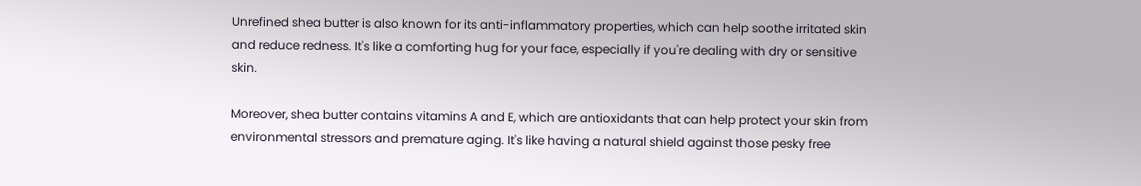Unrefined shea butter is also known for its anti-inflammatory properties, which can help soothe irritated skin and reduce redness. It's like a comforting hug for your face, especially if you're dealing with dry or sensitive skin.

Moreover, shea butter contains vitamins A and E, which are antioxidants that can help protect your skin from environmental stressors and premature aging. It's like having a natural shield against those pesky free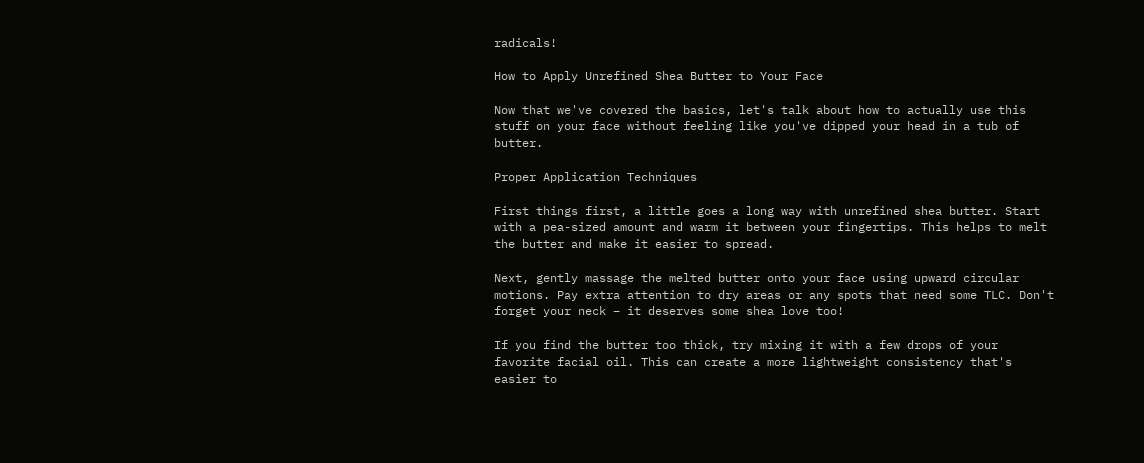radicals!

How to Apply Unrefined Shea Butter to Your Face

Now that we've covered the basics, let's talk about how to actually use this stuff on your face without feeling like you've dipped your head in a tub of butter.

Proper Application Techniques

First things first, a little goes a long way with unrefined shea butter. Start with a pea-sized amount and warm it between your fingertips. This helps to melt the butter and make it easier to spread.

Next, gently massage the melted butter onto your face using upward circular motions. Pay extra attention to dry areas or any spots that need some TLC. Don't forget your neck – it deserves some shea love too!

If you find the butter too thick, try mixing it with a few drops of your favorite facial oil. This can create a more lightweight consistency that's easier to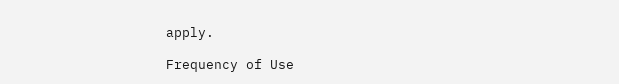apply.

Frequency of Use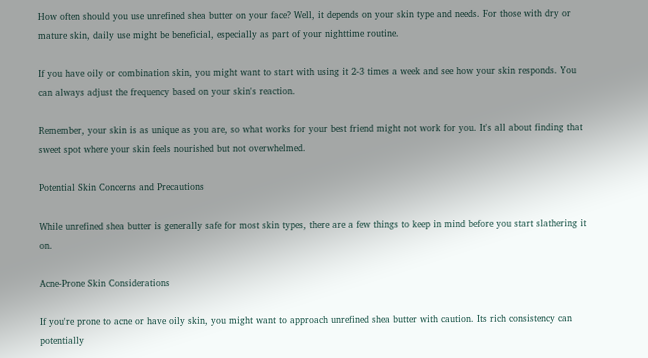How often should you use unrefined shea butter on your face? Well, it depends on your skin type and needs. For those with dry or mature skin, daily use might be beneficial, especially as part of your nighttime routine.

If you have oily or combination skin, you might want to start with using it 2-3 times a week and see how your skin responds. You can always adjust the frequency based on your skin's reaction.

Remember, your skin is as unique as you are, so what works for your best friend might not work for you. It's all about finding that sweet spot where your skin feels nourished but not overwhelmed.

Potential Skin Concerns and Precautions

While unrefined shea butter is generally safe for most skin types, there are a few things to keep in mind before you start slathering it on.

Acne-Prone Skin Considerations

If you're prone to acne or have oily skin, you might want to approach unrefined shea butter with caution. Its rich consistency can potentially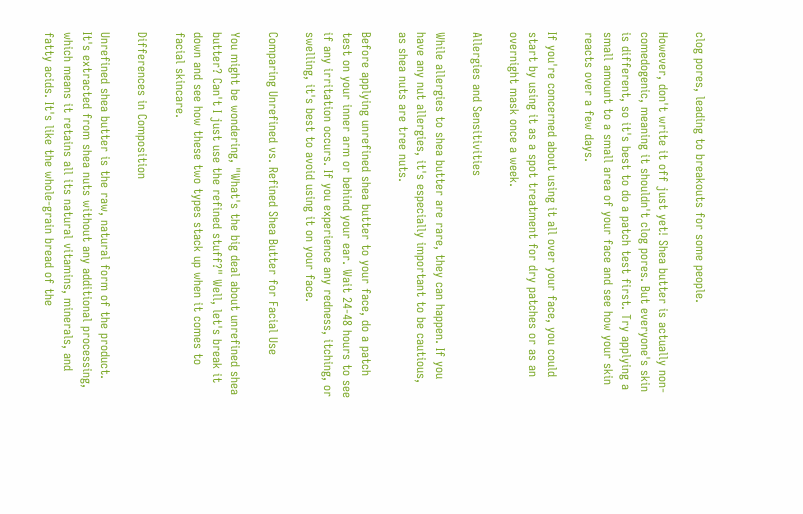clog pores, leading to breakouts for some people.

However, don't write it off just yet! Shea butter is actually non-comedogenic, meaning it shouldn't clog pores. But everyone's skin is different, so it's best to do a patch test first. Try applying a small amount to a small area of your face and see how your skin reacts over a few days.

If you're concerned about using it all over your face, you could start by using it as a spot treatment for dry patches or as an overnight mask once a week.

Allergies and Sensitivities

While allergies to shea butter are rare, they can happen. If you have any nut allergies, it's especially important to be cautious, as shea nuts are tree nuts.

Before applying unrefined shea butter to your face, do a patch test on your inner arm or behind your ear. Wait 24-48 hours to see if any irritation occurs. If you experience any redness, itching, or swelling, it's best to avoid using it on your face.

Comparing Unrefined vs. Refined Shea Butter for Facial Use

You might be wondering, "What's the big deal about unrefined shea butter? Can't I just use the refined stuff?" Well, let's break it down and see how these two types stack up when it comes to facial skincare.

Differences in Composition

Unrefined shea butter is the raw, natural form of the product. It's extracted from shea nuts without any additional processing, which means it retains all its natural vitamins, minerals, and fatty acids. It's like the whole-grain bread of the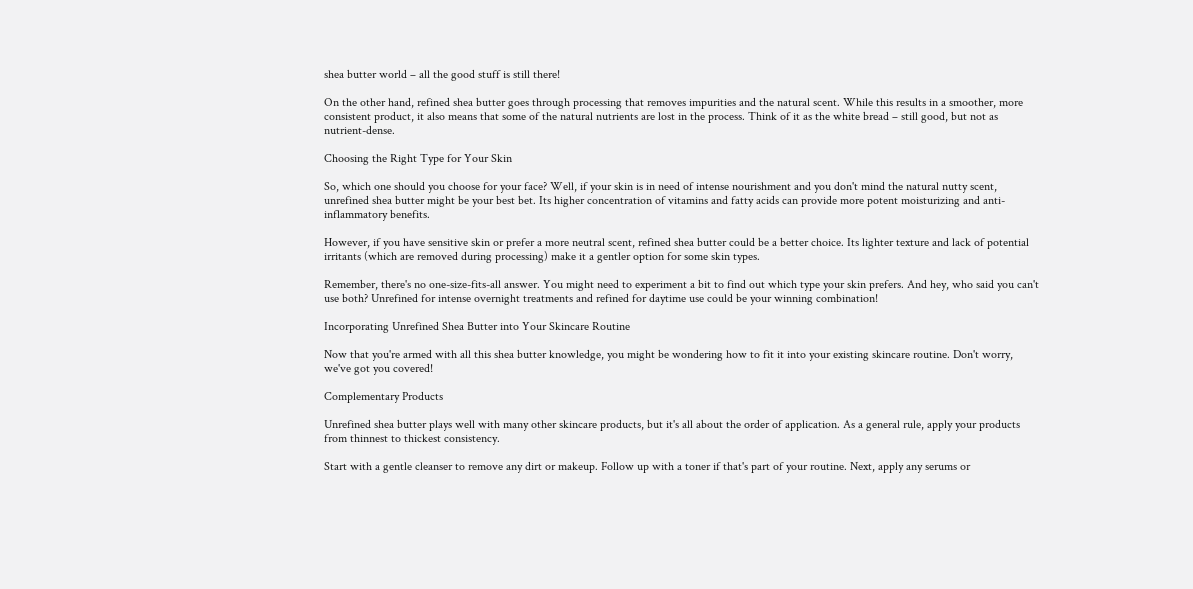shea butter world – all the good stuff is still there!

On the other hand, refined shea butter goes through processing that removes impurities and the natural scent. While this results in a smoother, more consistent product, it also means that some of the natural nutrients are lost in the process. Think of it as the white bread – still good, but not as nutrient-dense.

Choosing the Right Type for Your Skin

So, which one should you choose for your face? Well, if your skin is in need of intense nourishment and you don't mind the natural nutty scent, unrefined shea butter might be your best bet. Its higher concentration of vitamins and fatty acids can provide more potent moisturizing and anti-inflammatory benefits.

However, if you have sensitive skin or prefer a more neutral scent, refined shea butter could be a better choice. Its lighter texture and lack of potential irritants (which are removed during processing) make it a gentler option for some skin types.

Remember, there's no one-size-fits-all answer. You might need to experiment a bit to find out which type your skin prefers. And hey, who said you can't use both? Unrefined for intense overnight treatments and refined for daytime use could be your winning combination!

Incorporating Unrefined Shea Butter into Your Skincare Routine

Now that you're armed with all this shea butter knowledge, you might be wondering how to fit it into your existing skincare routine. Don't worry, we've got you covered!

Complementary Products

Unrefined shea butter plays well with many other skincare products, but it's all about the order of application. As a general rule, apply your products from thinnest to thickest consistency.

Start with a gentle cleanser to remove any dirt or makeup. Follow up with a toner if that's part of your routine. Next, apply any serums or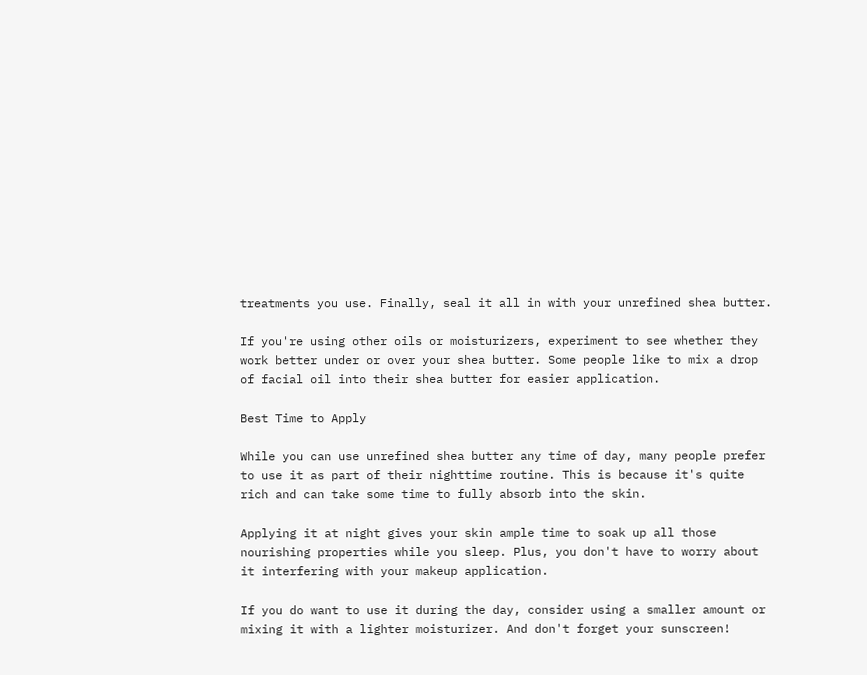treatments you use. Finally, seal it all in with your unrefined shea butter.

If you're using other oils or moisturizers, experiment to see whether they work better under or over your shea butter. Some people like to mix a drop of facial oil into their shea butter for easier application.

Best Time to Apply

While you can use unrefined shea butter any time of day, many people prefer to use it as part of their nighttime routine. This is because it's quite rich and can take some time to fully absorb into the skin.

Applying it at night gives your skin ample time to soak up all those nourishing properties while you sleep. Plus, you don't have to worry about it interfering with your makeup application.

If you do want to use it during the day, consider using a smaller amount or mixing it with a lighter moisturizer. And don't forget your sunscreen!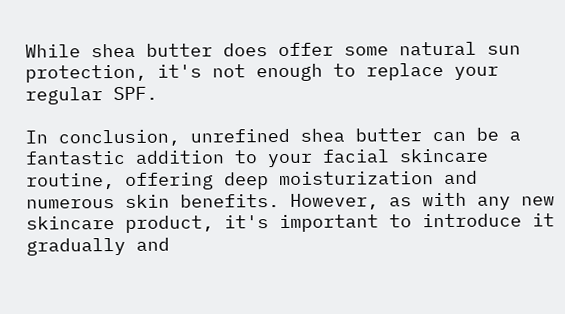While shea butter does offer some natural sun protection, it's not enough to replace your regular SPF.

In conclusion, unrefined shea butter can be a fantastic addition to your facial skincare routine, offering deep moisturization and numerous skin benefits. However, as with any new skincare product, it's important to introduce it gradually and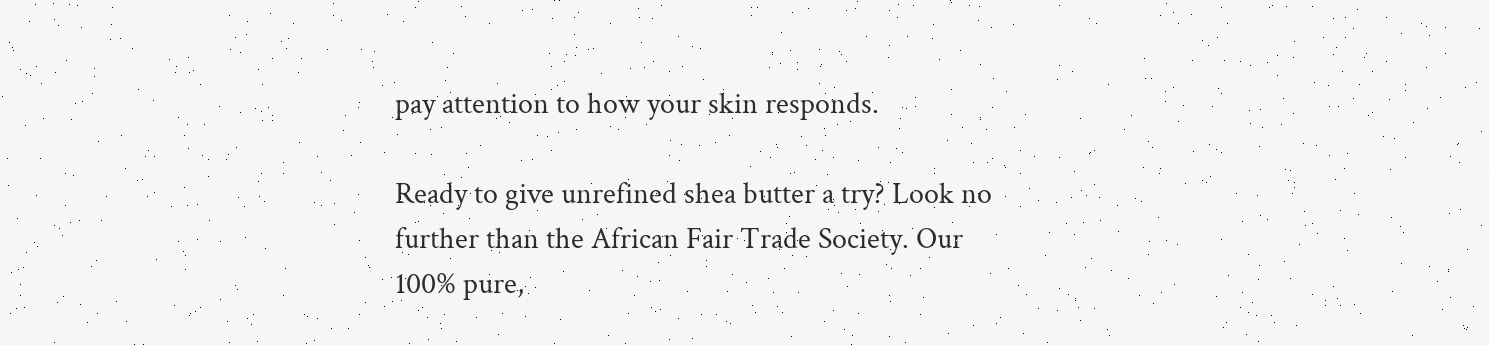pay attention to how your skin responds.

Ready to give unrefined shea butter a try? Look no further than the African Fair Trade Society. Our 100% pure,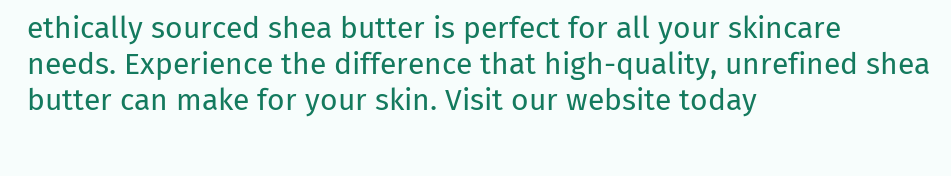ethically sourced shea butter is perfect for all your skincare needs. Experience the difference that high-quality, unrefined shea butter can make for your skin. Visit our website today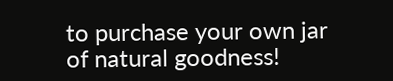to purchase your own jar of natural goodness!